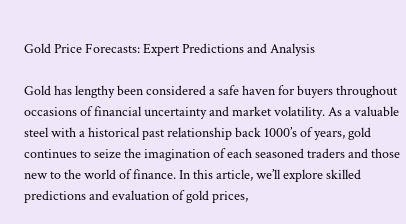Gold Price Forecasts: Expert Predictions and Analysis

Gold has lengthy been considered a safe haven for buyers throughout occasions of financial uncertainty and market volatility. As a valuable steel with a historical past relationship back 1000’s of years, gold continues to seize the imagination of each seasoned traders and those new to the world of finance. In this article, we’ll explore skilled predictions and evaluation of gold prices,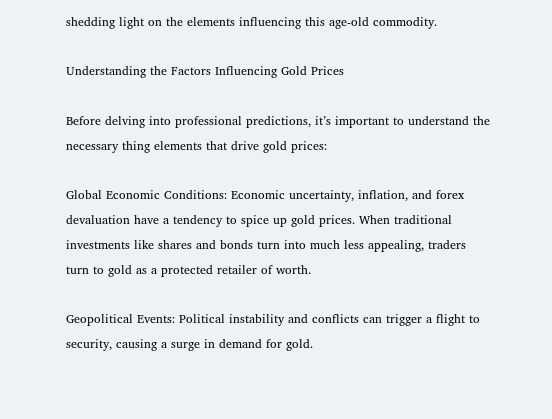shedding light on the elements influencing this age-old commodity.

Understanding the Factors Influencing Gold Prices

Before delving into professional predictions, it’s important to understand the necessary thing elements that drive gold prices:

Global Economic Conditions: Economic uncertainty, inflation, and forex devaluation have a tendency to spice up gold prices. When traditional investments like shares and bonds turn into much less appealing, traders turn to gold as a protected retailer of worth.

Geopolitical Events: Political instability and conflicts can trigger a flight to security, causing a surge in demand for gold.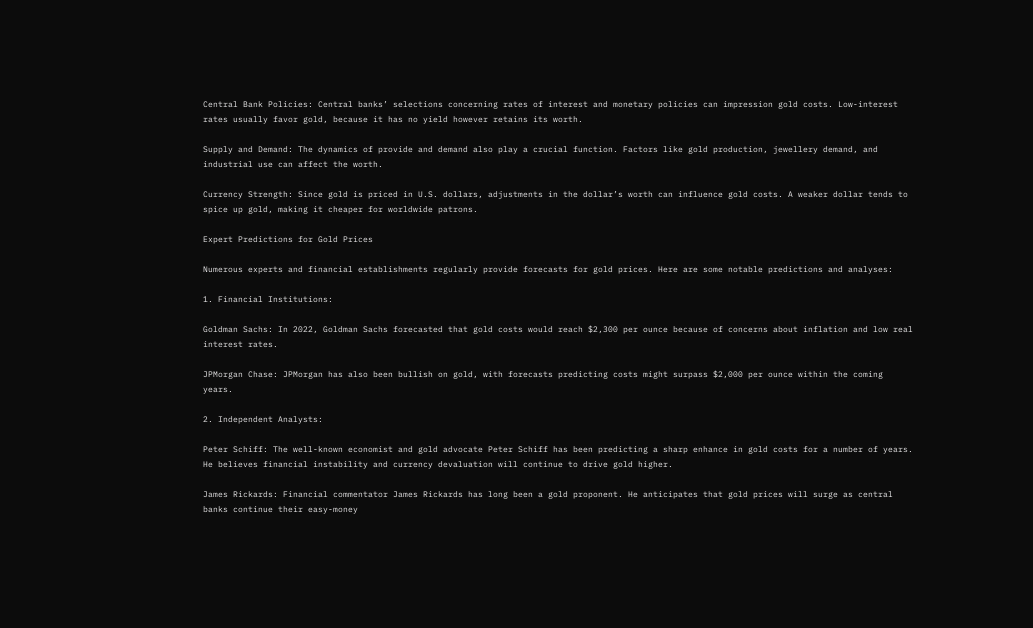Central Bank Policies: Central banks’ selections concerning rates of interest and monetary policies can impression gold costs. Low-interest rates usually favor gold, because it has no yield however retains its worth.

Supply and Demand: The dynamics of provide and demand also play a crucial function. Factors like gold production, jewellery demand, and industrial use can affect the worth.

Currency Strength: Since gold is priced in U.S. dollars, adjustments in the dollar’s worth can influence gold costs. A weaker dollar tends to spice up gold, making it cheaper for worldwide patrons.

Expert Predictions for Gold Prices

Numerous experts and financial establishments regularly provide forecasts for gold prices. Here are some notable predictions and analyses:

1. Financial Institutions:

Goldman Sachs: In 2022, Goldman Sachs forecasted that gold costs would reach $2,300 per ounce because of concerns about inflation and low real interest rates.

JPMorgan Chase: JPMorgan has also been bullish on gold, with forecasts predicting costs might surpass $2,000 per ounce within the coming years.

2. Independent Analysts:

Peter Schiff: The well-known economist and gold advocate Peter Schiff has been predicting a sharp enhance in gold costs for a number of years. He believes financial instability and currency devaluation will continue to drive gold higher.

James Rickards: Financial commentator James Rickards has long been a gold proponent. He anticipates that gold prices will surge as central banks continue their easy-money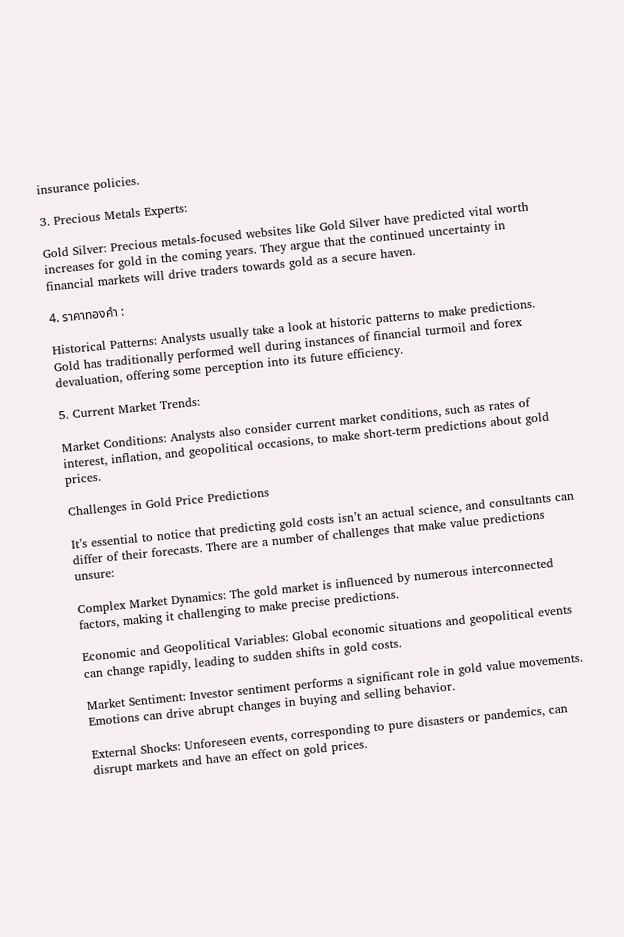insurance policies.

3. Precious Metals Experts:

Gold Silver: Precious metals-focused websites like Gold Silver have predicted vital worth increases for gold in the coming years. They argue that the continued uncertainty in financial markets will drive traders towards gold as a secure haven.

4. ราคาทองคำ :

Historical Patterns: Analysts usually take a look at historic patterns to make predictions. Gold has traditionally performed well during instances of financial turmoil and forex devaluation, offering some perception into its future efficiency.

5. Current Market Trends:

Market Conditions: Analysts also consider current market conditions, such as rates of interest, inflation, and geopolitical occasions, to make short-term predictions about gold prices.

Challenges in Gold Price Predictions

It’s essential to notice that predicting gold costs isn’t an actual science, and consultants can differ of their forecasts. There are a number of challenges that make value predictions unsure:

Complex Market Dynamics: The gold market is influenced by numerous interconnected factors, making it challenging to make precise predictions.

Economic and Geopolitical Variables: Global economic situations and geopolitical events can change rapidly, leading to sudden shifts in gold costs.

Market Sentiment: Investor sentiment performs a significant role in gold value movements. Emotions can drive abrupt changes in buying and selling behavior.

External Shocks: Unforeseen events, corresponding to pure disasters or pandemics, can disrupt markets and have an effect on gold prices.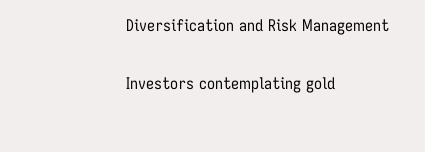Diversification and Risk Management

Investors contemplating gold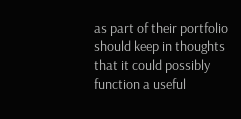as part of their portfolio should keep in thoughts that it could possibly function a useful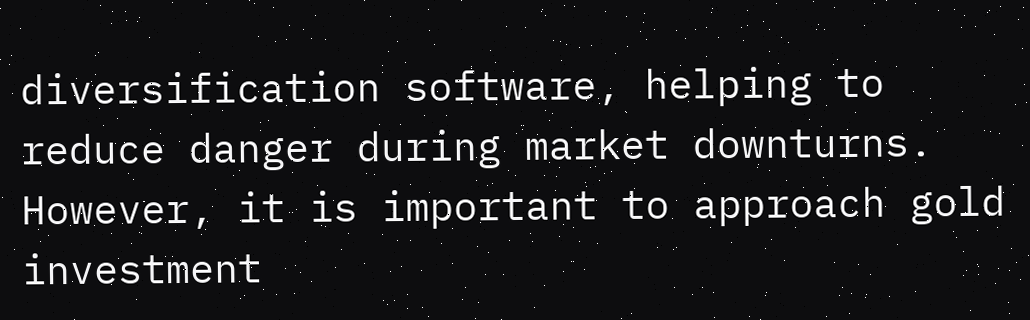diversification software, helping to reduce danger during market downturns. However, it is important to approach gold investment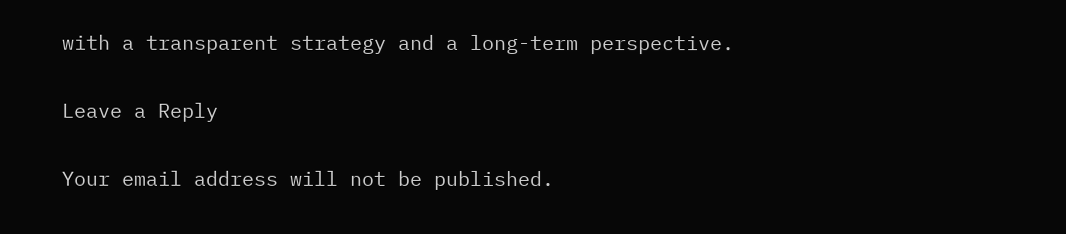with a transparent strategy and a long-term perspective.

Leave a Reply

Your email address will not be published.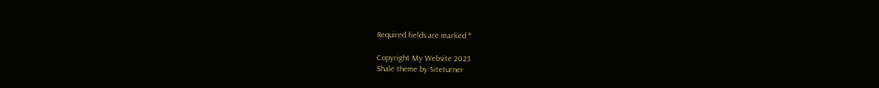Required fields are marked *

Copyright My Website 2023
Shale theme by Siteturner